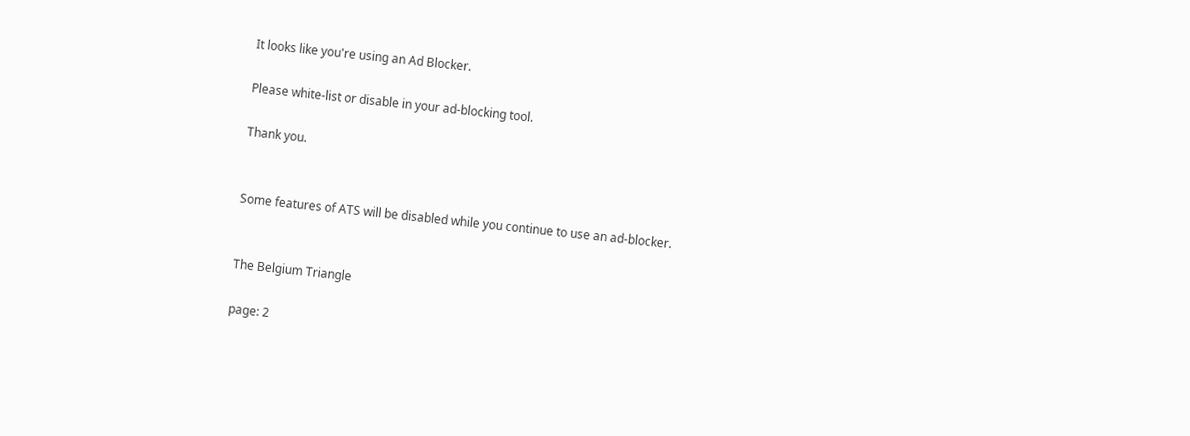It looks like you're using an Ad Blocker.

Please white-list or disable in your ad-blocking tool.

Thank you.


Some features of ATS will be disabled while you continue to use an ad-blocker.


The Belgium Triangle

page: 2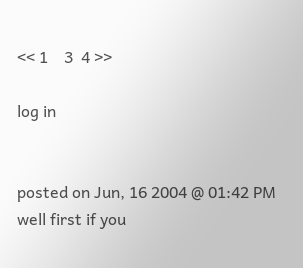<< 1    3  4 >>

log in


posted on Jun, 16 2004 @ 01:42 PM
well first if you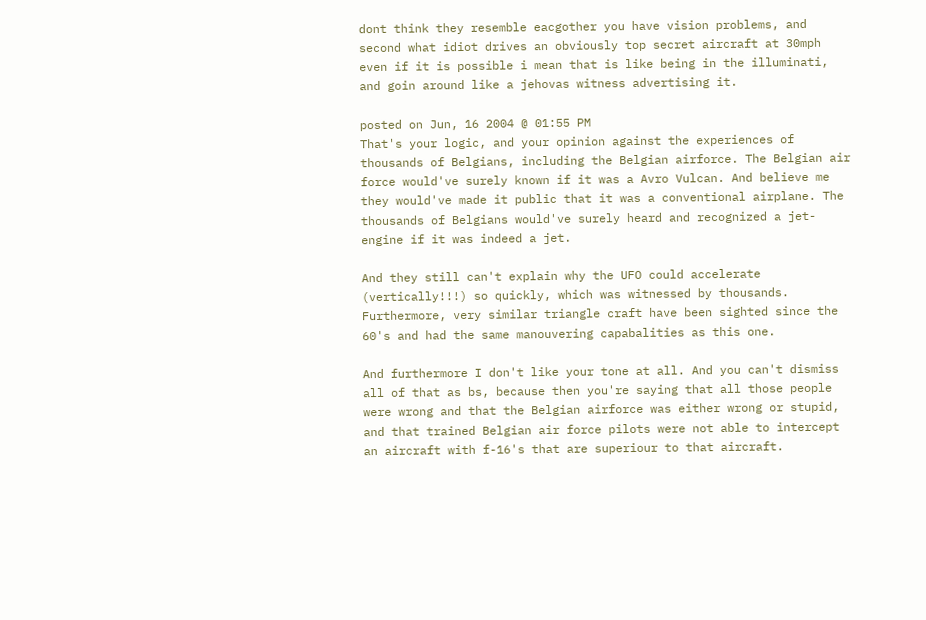dont think they resemble eacgother you have vision problems, and second what idiot drives an obviously top secret aircraft at 30mph even if it is possible i mean that is like being in the illuminati, and goin around like a jehovas witness advertising it.

posted on Jun, 16 2004 @ 01:55 PM
That's your logic, and your opinion against the experiences of thousands of Belgians, including the Belgian airforce. The Belgian air force would've surely known if it was a Avro Vulcan. And believe me they would've made it public that it was a conventional airplane. The thousands of Belgians would've surely heard and recognized a jet-engine if it was indeed a jet.

And they still can't explain why the UFO could accelerate (vertically!!!) so quickly, which was witnessed by thousands. Furthermore, very similar triangle craft have been sighted since the 60's and had the same manouvering capabalities as this one.

And furthermore I don't like your tone at all. And you can't dismiss all of that as bs, because then you're saying that all those people were wrong and that the Belgian airforce was either wrong or stupid, and that trained Belgian air force pilots were not able to intercept an aircraft with f-16's that are superiour to that aircraft.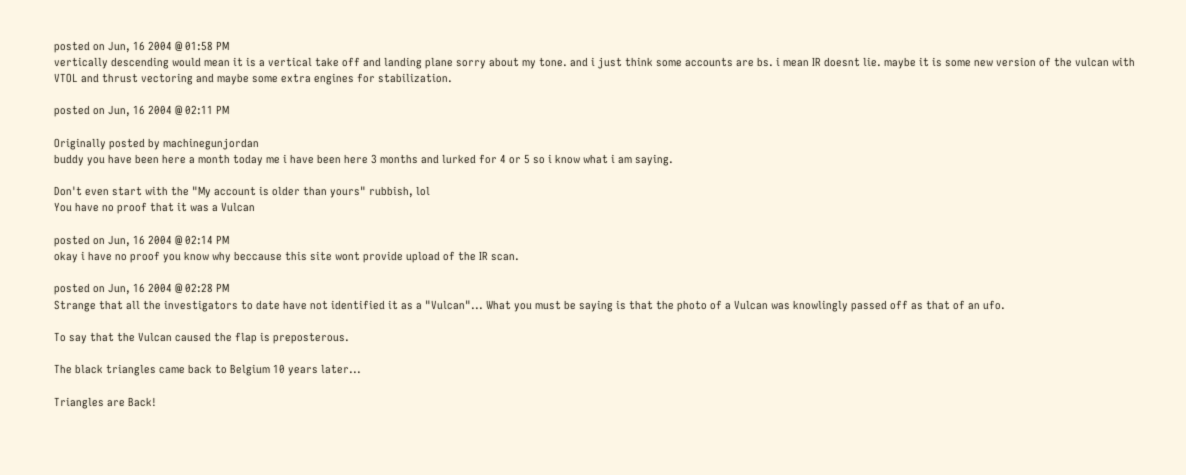posted on Jun, 16 2004 @ 01:58 PM
vertically descending would mean it is a vertical take off and landing plane sorry about my tone. and i just think some accounts are bs. i mean IR doesnt lie. maybe it is some new version of the vulcan with VTOL and thrust vectoring and maybe some extra engines for stabilization.

posted on Jun, 16 2004 @ 02:11 PM

Originally posted by machinegunjordan
buddy you have been here a month today me i have been here 3 months and lurked for 4 or 5 so i know what i am saying.

Don't even start with the "My account is older than yours" rubbish, lol
You have no proof that it was a Vulcan

posted on Jun, 16 2004 @ 02:14 PM
okay i have no proof you know why beccause this site wont provide upload of the IR scan.

posted on Jun, 16 2004 @ 02:28 PM
Strange that all the investigators to date have not identified it as a "Vulcan"... What you must be saying is that the photo of a Vulcan was knowlingly passed off as that of an ufo.

To say that the Vulcan caused the flap is preposterous.

The black triangles came back to Belgium 10 years later...

Triangles are Back!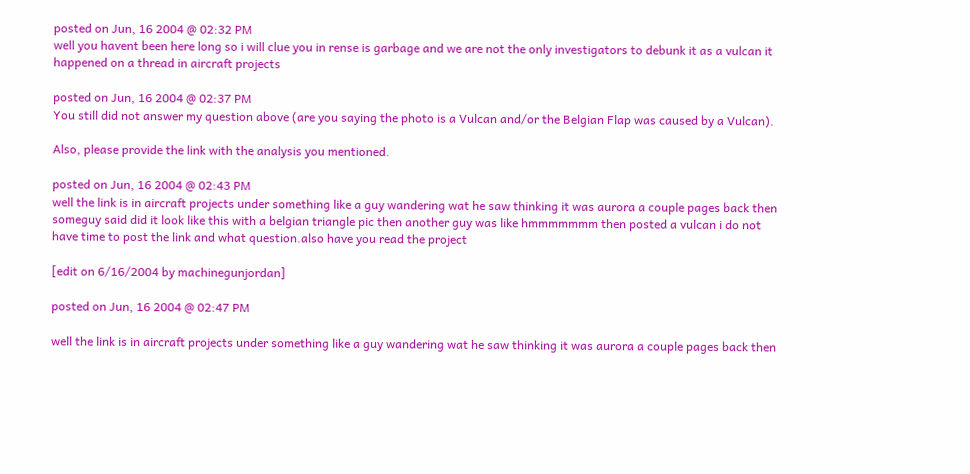posted on Jun, 16 2004 @ 02:32 PM
well you havent been here long so i will clue you in rense is garbage and we are not the only investigators to debunk it as a vulcan it happened on a thread in aircraft projects

posted on Jun, 16 2004 @ 02:37 PM
You still did not answer my question above (are you saying the photo is a Vulcan and/or the Belgian Flap was caused by a Vulcan).

Also, please provide the link with the analysis you mentioned.

posted on Jun, 16 2004 @ 02:43 PM
well the link is in aircraft projects under something like a guy wandering wat he saw thinking it was aurora a couple pages back then someguy said did it look like this with a belgian triangle pic then another guy was like hmmmmmmm then posted a vulcan i do not have time to post the link and what question.also have you read the project

[edit on 6/16/2004 by machinegunjordan]

posted on Jun, 16 2004 @ 02:47 PM

well the link is in aircraft projects under something like a guy wandering wat he saw thinking it was aurora a couple pages back then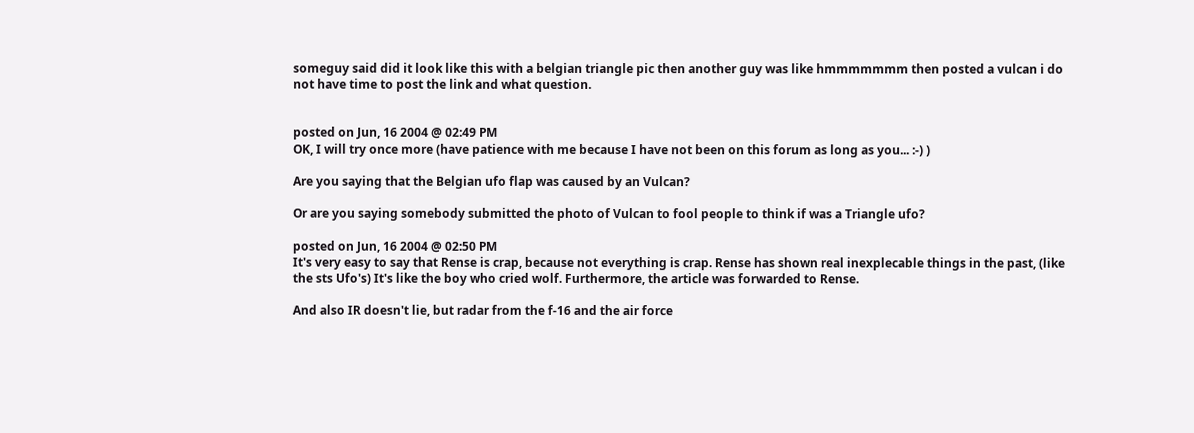someguy said did it look like this with a belgian triangle pic then another guy was like hmmmmmmm then posted a vulcan i do not have time to post the link and what question.


posted on Jun, 16 2004 @ 02:49 PM
OK, I will try once more (have patience with me because I have not been on this forum as long as you... :-) )

Are you saying that the Belgian ufo flap was caused by an Vulcan?

Or are you saying somebody submitted the photo of Vulcan to fool people to think if was a Triangle ufo?

posted on Jun, 16 2004 @ 02:50 PM
It's very easy to say that Rense is crap, because not everything is crap. Rense has shown real inexplecable things in the past, (like the sts Ufo's) It's like the boy who cried wolf. Furthermore, the article was forwarded to Rense.

And also IR doesn't lie, but radar from the f-16 and the air force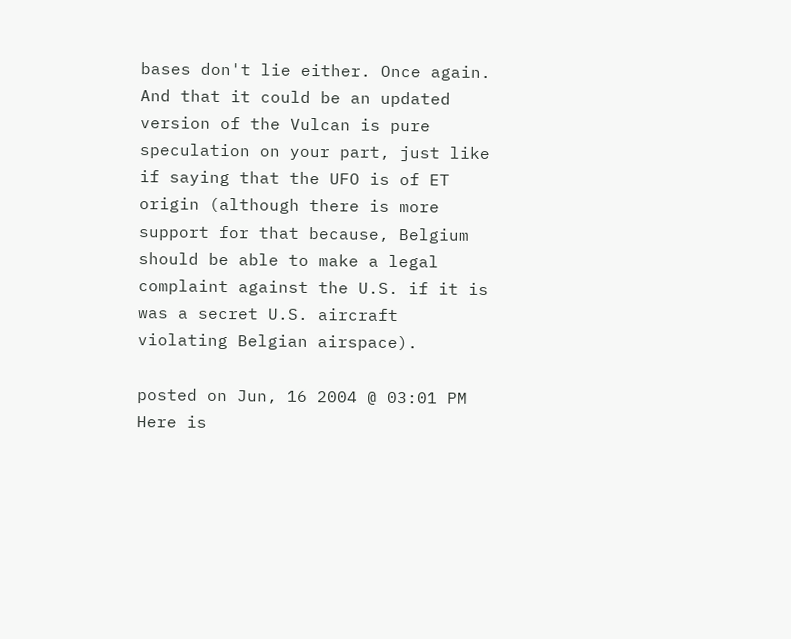bases don't lie either. Once again. And that it could be an updated version of the Vulcan is pure speculation on your part, just like if saying that the UFO is of ET origin (although there is more support for that because, Belgium should be able to make a legal complaint against the U.S. if it is was a secret U.S. aircraft violating Belgian airspace).

posted on Jun, 16 2004 @ 03:01 PM
Here is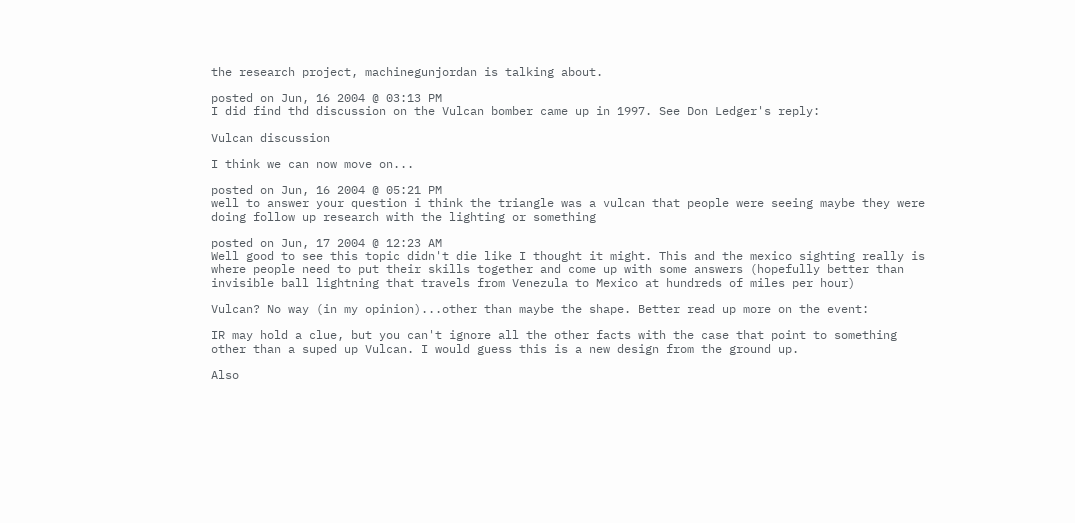the research project, machinegunjordan is talking about.

posted on Jun, 16 2004 @ 03:13 PM
I did find thd discussion on the Vulcan bomber came up in 1997. See Don Ledger's reply:

Vulcan discussion

I think we can now move on...

posted on Jun, 16 2004 @ 05:21 PM
well to answer your question i think the triangle was a vulcan that people were seeing maybe they were doing follow up research with the lighting or something

posted on Jun, 17 2004 @ 12:23 AM
Well good to see this topic didn't die like I thought it might. This and the mexico sighting really is where people need to put their skills together and come up with some answers (hopefully better than invisible ball lightning that travels from Venezula to Mexico at hundreds of miles per hour)

Vulcan? No way (in my opinion)...other than maybe the shape. Better read up more on the event:

IR may hold a clue, but you can't ignore all the other facts with the case that point to something other than a suped up Vulcan. I would guess this is a new design from the ground up.

Also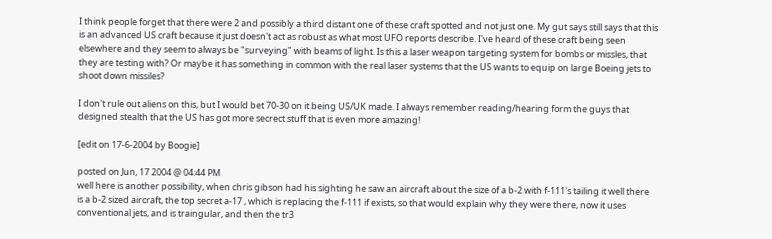I think people forget that there were 2 and possibly a third distant one of these craft spotted and not just one. My gut says still says that this is an advanced US craft because it just doesn't act as robust as what most UFO reports describe. I've heard of these craft being seen elsewhere and they seem to always be "surveying" with beams of light. Is this a laser weapon targeting system for bombs or missles, that they are testing with? Or maybe it has something in common with the real laser systems that the US wants to equip on large Boeing jets to shoot down missiles?

I don't rule out aliens on this, but I would bet 70-30 on it being US/UK made. I always remember reading/hearing form the guys that designed stealth that the US has got more secrect stuff that is even more amazing!

[edit on 17-6-2004 by Boogie]

posted on Jun, 17 2004 @ 04:44 PM
well here is another possibility, when chris gibson had his sighting he saw an aircraft about the size of a b-2 with f-111's tailing it well there is a b-2 sized aircraft, the top secret a-17 , which is replacing the f-111 if exists, so that would explain why they were there, now it uses conventional jets, and is traingular, and then the tr3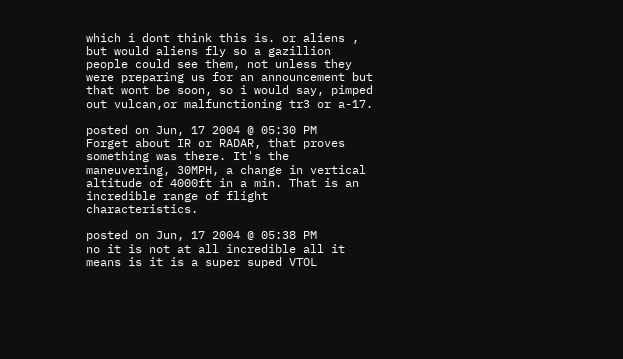which i dont think this is. or aliens , but would aliens fly so a gazillion people could see them, not unless they were preparing us for an announcement but that wont be soon, so i would say, pimped out vulcan,or malfunctioning tr3 or a-17.

posted on Jun, 17 2004 @ 05:30 PM
Forget about IR or RADAR, that proves something was there. It's the maneuvering, 30MPH, a change in vertical altitude of 4000ft in a min. That is an incredible range of flight characteristics.

posted on Jun, 17 2004 @ 05:38 PM
no it is not at all incredible all it means is it is a super suped VTOL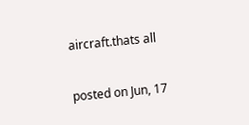aircraft.thats all

posted on Jun, 17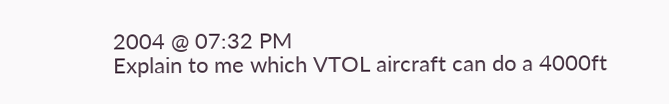2004 @ 07:32 PM
Explain to me which VTOL aircraft can do a 4000ft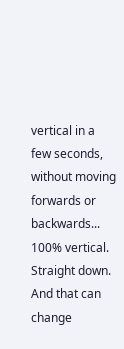vertical in a few seconds, without moving forwards or backwards... 100% vertical. Straight down. And that can change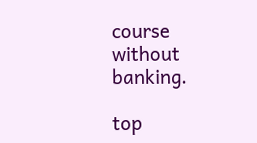course without banking.

top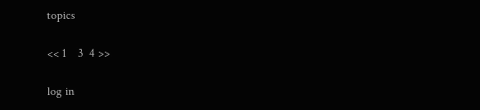topics

<< 1    3  4 >>

log in